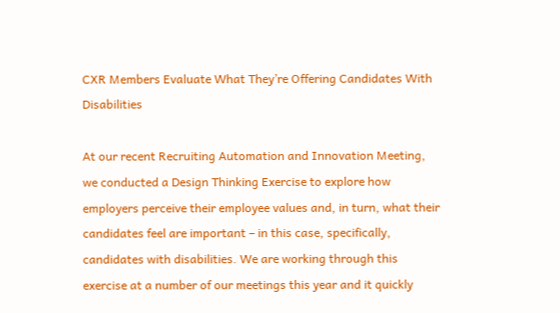CXR Members Evaluate What They’re Offering Candidates With Disabilities

At our recent Recruiting Automation and Innovation Meeting, we conducted a Design Thinking Exercise to explore how employers perceive their employee values and, in turn, what their candidates feel are important – in this case, specifically, candidates with disabilities. We are working through this exercise at a number of our meetings this year and it quickly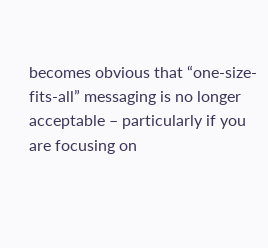becomes obvious that “one-size-fits-all” messaging is no longer acceptable – particularly if you are focusing on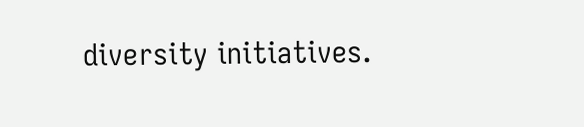diversity initiatives.